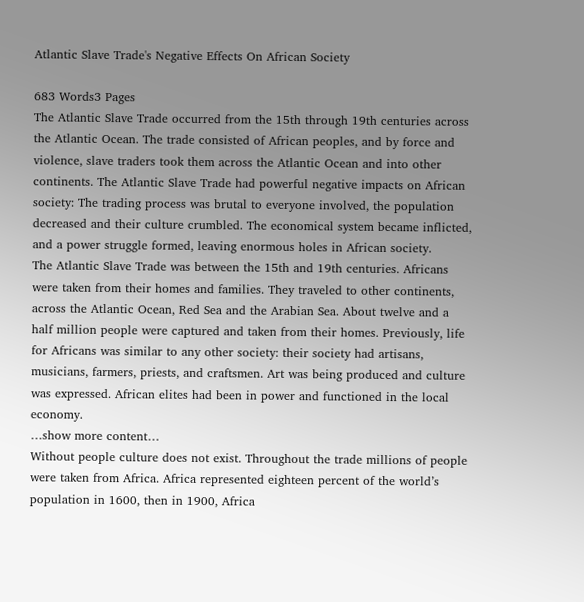Atlantic Slave Trade's Negative Effects On African Society

683 Words3 Pages
The Atlantic Slave Trade occurred from the 15th through 19th centuries across the Atlantic Ocean. The trade consisted of African peoples, and by force and violence, slave traders took them across the Atlantic Ocean and into other continents. The Atlantic Slave Trade had powerful negative impacts on African society: The trading process was brutal to everyone involved, the population decreased and their culture crumbled. The economical system became inflicted, and a power struggle formed, leaving enormous holes in African society.
The Atlantic Slave Trade was between the 15th and 19th centuries. Africans were taken from their homes and families. They traveled to other continents, across the Atlantic Ocean, Red Sea and the Arabian Sea. About twelve and a half million people were captured and taken from their homes. Previously, life for Africans was similar to any other society: their society had artisans, musicians, farmers, priests, and craftsmen. Art was being produced and culture was expressed. African elites had been in power and functioned in the local economy.
…show more content…
Without people culture does not exist. Throughout the trade millions of people were taken from Africa. Africa represented eighteen percent of the world’s population in 1600, then in 1900, Africa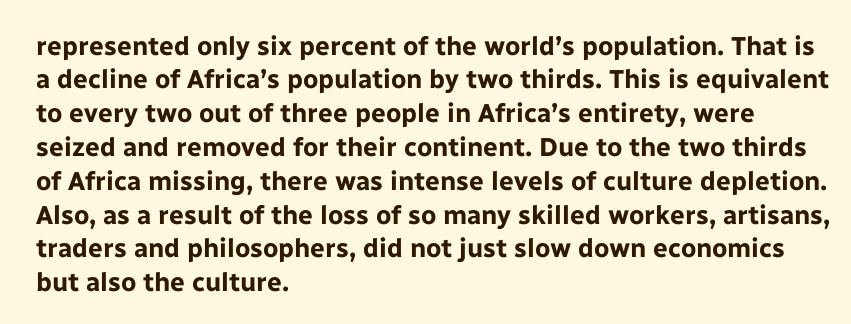represented only six percent of the world’s population. That is a decline of Africa’s population by two thirds. This is equivalent to every two out of three people in Africa’s entirety, were seized and removed for their continent. Due to the two thirds of Africa missing, there was intense levels of culture depletion. Also, as a result of the loss of so many skilled workers, artisans, traders and philosophers, did not just slow down economics but also the culture.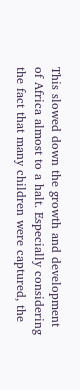This slowed down the growth and development of Africa almost to a halt. Especially considering the fact that many children were captured, the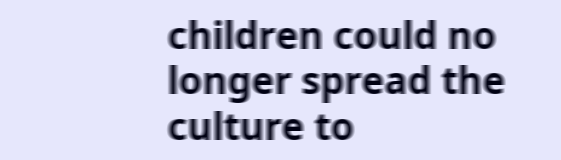children could no longer spread the culture to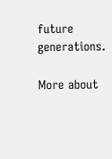future generations.

More about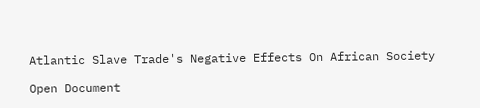Atlantic Slave Trade's Negative Effects On African Society

Open Document